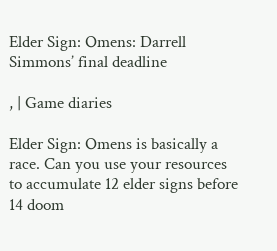Elder Sign: Omens: Darrell Simmons’ final deadline

, | Game diaries

Elder Sign: Omens is basically a race. Can you use your resources to accumulate 12 elder signs before 14 doom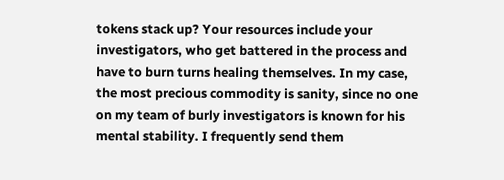tokens stack up? Your resources include your investigators, who get battered in the process and have to burn turns healing themselves. In my case, the most precious commodity is sanity, since no one on my team of burly investigators is known for his mental stability. I frequently send them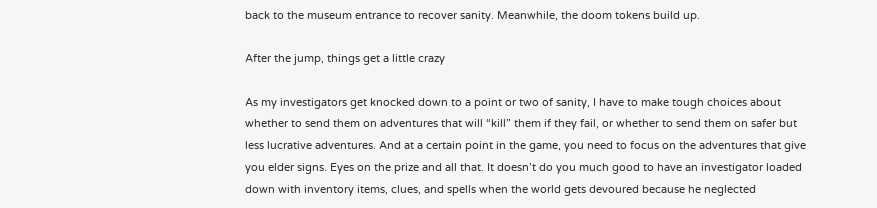back to the museum entrance to recover sanity. Meanwhile, the doom tokens build up.

After the jump, things get a little crazy

As my investigators get knocked down to a point or two of sanity, I have to make tough choices about whether to send them on adventures that will “kill” them if they fail, or whether to send them on safer but less lucrative adventures. And at a certain point in the game, you need to focus on the adventures that give you elder signs. Eyes on the prize and all that. It doesn’t do you much good to have an investigator loaded down with inventory items, clues, and spells when the world gets devoured because he neglected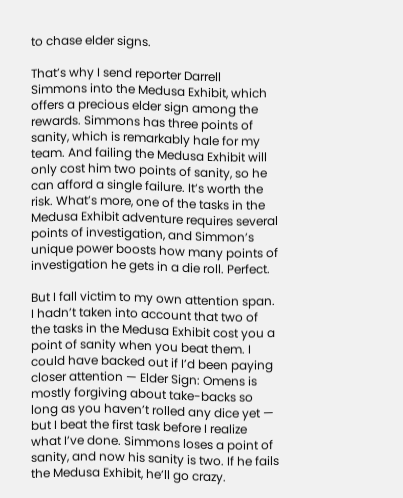to chase elder signs.

That’s why I send reporter Darrell Simmons into the Medusa Exhibit, which offers a precious elder sign among the rewards. Simmons has three points of sanity, which is remarkably hale for my team. And failing the Medusa Exhibit will only cost him two points of sanity, so he can afford a single failure. It’s worth the risk. What’s more, one of the tasks in the Medusa Exhibit adventure requires several points of investigation, and Simmon’s unique power boosts how many points of investigation he gets in a die roll. Perfect.

But I fall victim to my own attention span. I hadn’t taken into account that two of the tasks in the Medusa Exhibit cost you a point of sanity when you beat them. I could have backed out if I’d been paying closer attention — Elder Sign: Omens is mostly forgiving about take-backs so long as you haven’t rolled any dice yet — but I beat the first task before I realize what I’ve done. Simmons loses a point of sanity, and now his sanity is two. If he fails the Medusa Exhibit, he’ll go crazy.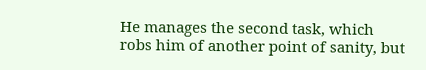He manages the second task, which robs him of another point of sanity, but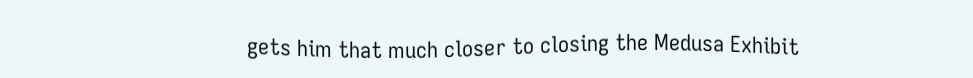gets him that much closer to closing the Medusa Exhibit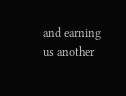and earning us another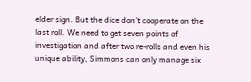elder sign. But the dice don’t cooperate on the last roll. We need to get seven points of investigation and after two re-rolls and even his unique ability, Simmons can only manage six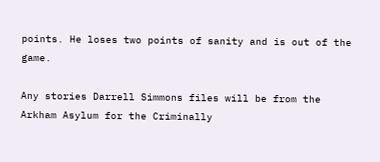points. He loses two points of sanity and is out of the game.

Any stories Darrell Simmons files will be from the Arkham Asylum for the Criminally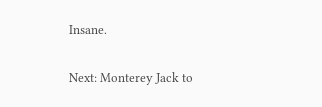Insane.

Next: Monterey Jack to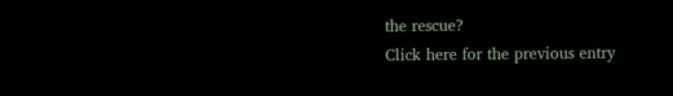the rescue?
Click here for the previous entry